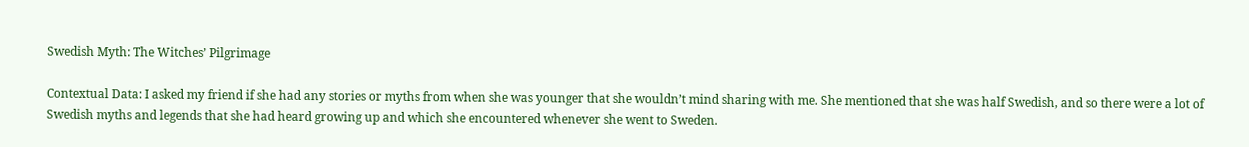Swedish Myth: The Witches’ Pilgrimage

Contextual Data: I asked my friend if she had any stories or myths from when she was younger that she wouldn’t mind sharing with me. She mentioned that she was half Swedish, and so there were a lot of Swedish myths and legends that she had heard growing up and which she encountered whenever she went to Sweden.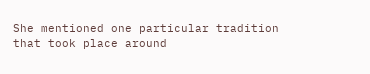She mentioned one particular tradition that took place around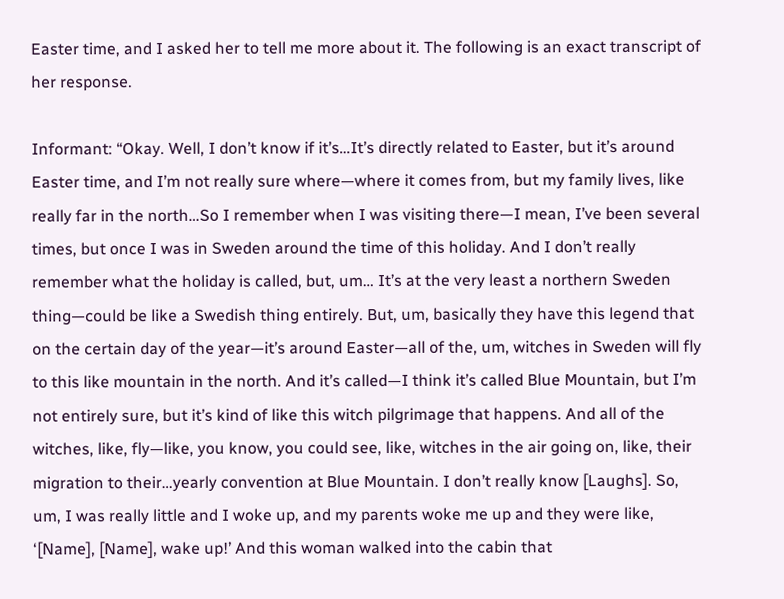Easter time, and I asked her to tell me more about it. The following is an exact transcript of her response.

Informant: “Okay. Well, I don’t know if it’s…It’s directly related to Easter, but it’s around Easter time, and I’m not really sure where—where it comes from, but my family lives, like really far in the north…So I remember when I was visiting there—I mean, I’ve been several times, but once I was in Sweden around the time of this holiday. And I don’t really remember what the holiday is called, but, um… It’s at the very least a northern Sweden thing—could be like a Swedish thing entirely. But, um, basically they have this legend that on the certain day of the year—it’s around Easter—all of the, um, witches in Sweden will fly to this like mountain in the north. And it’s called—I think it’s called Blue Mountain, but I’m not entirely sure, but it’s kind of like this witch pilgrimage that happens. And all of the witches, like, fly—like, you know, you could see, like, witches in the air going on, like, their migration to their…yearly convention at Blue Mountain. I don’t really know [Laughs]. So, um, I was really little and I woke up, and my parents woke me up and they were like, ‘[Name], [Name], wake up!’ And this woman walked into the cabin that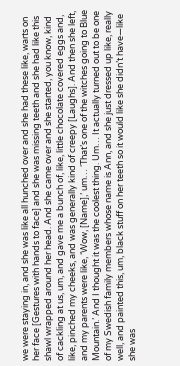we were staying in, and she was like all hunched over and she had these like, warts on her face [Gestures with hands to face] and she was missing teeth and she had like this shawl wrapped around her head. And she came over and she started, you know, kind of cackling at us, um, and gave me a bunch of, like, little chocolate covered eggs and, like, pinched my cheeks, and was generally kind of creepy [Laughs]. And then she left, and my parents were like, ‘Wow, [Name],’ um… ‘That’s one of the witches going to Blue Mountain.’ And I thought it was the coolest thing. Um… It actually turned out to be one of my Swedish family members whose name is Ann, and she just dressed up like, really well, and painted this, um, black stuff on her teeth so it would like she didn’t have—like she was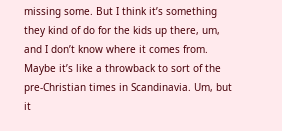missing some. But I think it’s something they kind of do for the kids up there, um, and I don’t know where it comes from. Maybe it’s like a throwback to sort of the pre-Christian times in Scandinavia. Um, but it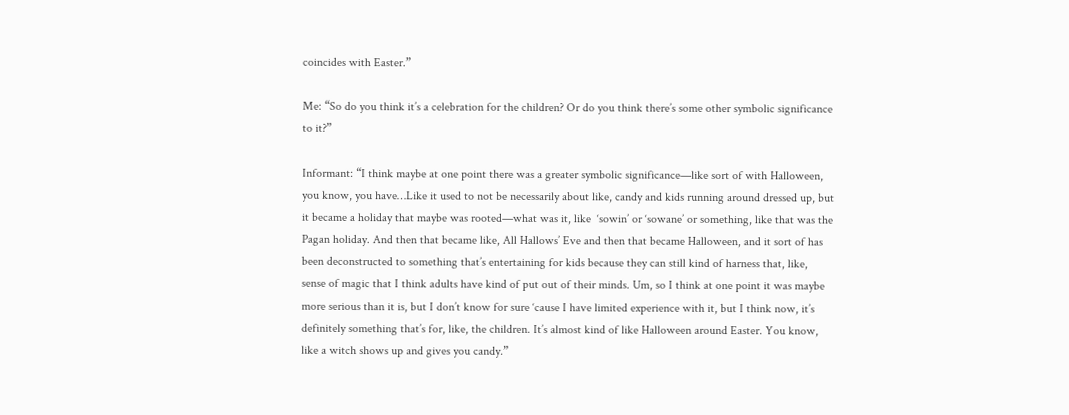coincides with Easter.”

Me: “So do you think it’s a celebration for the children? Or do you think there’s some other symbolic significance to it?”

Informant: “I think maybe at one point there was a greater symbolic significance—like sort of with Halloween, you know, you have…Like it used to not be necessarily about like, candy and kids running around dressed up, but it became a holiday that maybe was rooted—what was it, like  ‘sowin’ or ‘sowane’ or something, like that was the Pagan holiday. And then that became like, All Hallows’ Eve and then that became Halloween, and it sort of has been deconstructed to something that’s entertaining for kids because they can still kind of harness that, like, sense of magic that I think adults have kind of put out of their minds. Um, so I think at one point it was maybe more serious than it is, but I don’t know for sure ‘cause I have limited experience with it, but I think now, it’s definitely something that’s for, like, the children. It’s almost kind of like Halloween around Easter. You know, like a witch shows up and gives you candy.”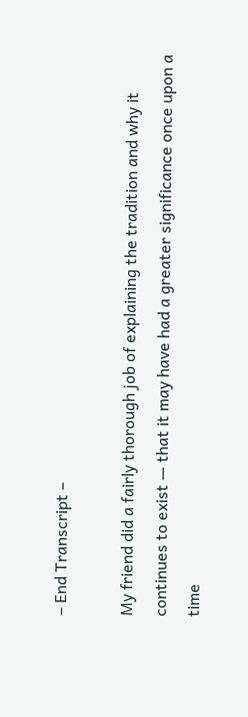– End Transcript –

My friend did a fairly thorough job of explaining the tradition and why it continues to exist — that it may have had a greater significance once upon a time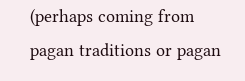(perhaps coming from pagan traditions or pagan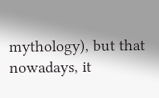mythology), but that nowadays, it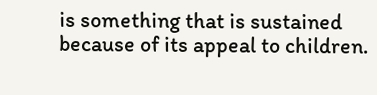is something that is sustained because of its appeal to children.